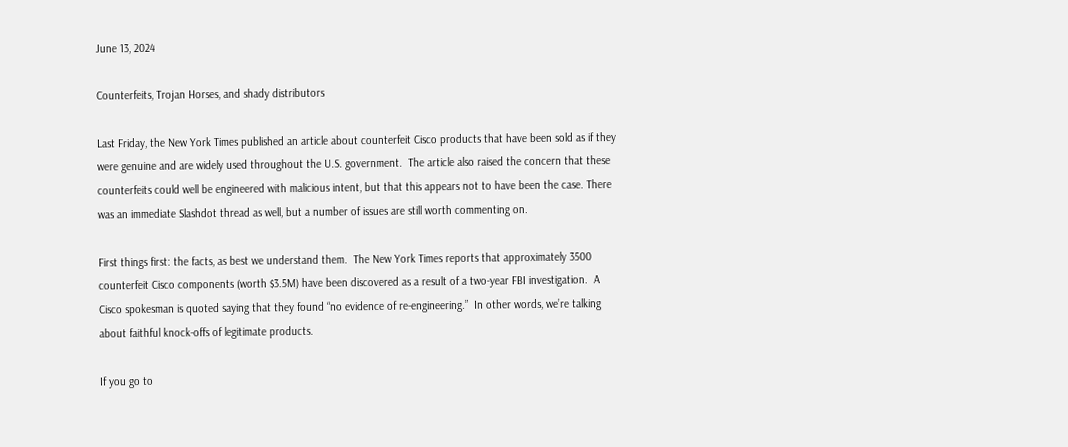June 13, 2024

Counterfeits, Trojan Horses, and shady distributors

Last Friday, the New York Times published an article about counterfeit Cisco products that have been sold as if they were genuine and are widely used throughout the U.S. government.  The article also raised the concern that these counterfeits could well be engineered with malicious intent, but that this appears not to have been the case. There was an immediate Slashdot thread as well, but a number of issues are still worth commenting on.

First things first: the facts, as best we understand them.  The New York Times reports that approximately 3500 counterfeit Cisco components (worth $3.5M) have been discovered as a result of a two-year FBI investigation.  A Cisco spokesman is quoted saying that they found “no evidence of re-engineering.”  In other words, we’re talking about faithful knock-offs of legitimate products.

If you go to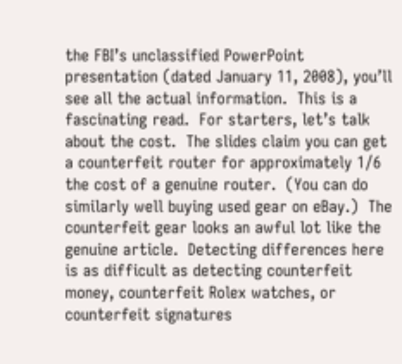the FBI’s unclassified PowerPoint presentation (dated January 11, 2008), you’ll see all the actual information.  This is a fascinating read.  For starters, let’s talk about the cost.  The slides claim you can get a counterfeit router for approximately 1/6 the cost of a genuine router.  (You can do similarly well buying used gear on eBay.)  The counterfeit gear looks an awful lot like the genuine article.  Detecting differences here is as difficult as detecting counterfeit money, counterfeit Rolex watches, or counterfeit signatures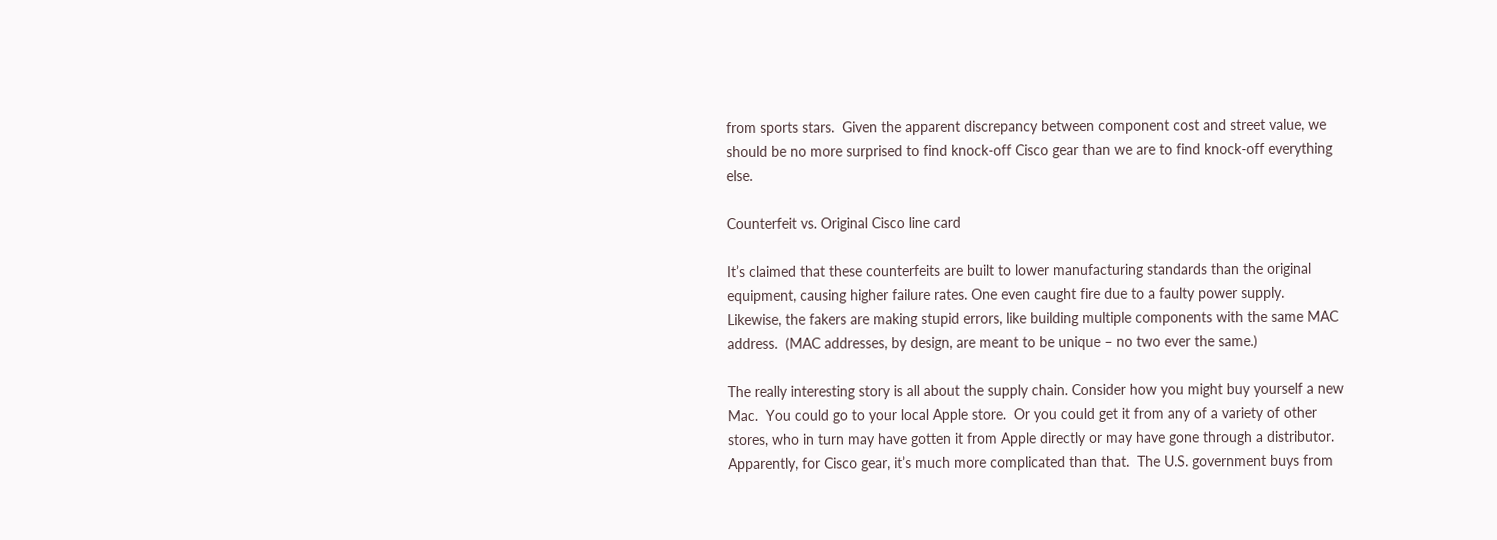from sports stars.  Given the apparent discrepancy between component cost and street value, we should be no more surprised to find knock-off Cisco gear than we are to find knock-off everything else.

Counterfeit vs. Original Cisco line card

It’s claimed that these counterfeits are built to lower manufacturing standards than the original equipment, causing higher failure rates. One even caught fire due to a faulty power supply.  Likewise, the fakers are making stupid errors, like building multiple components with the same MAC address.  (MAC addresses, by design, are meant to be unique – no two ever the same.)

The really interesting story is all about the supply chain. Consider how you might buy yourself a new Mac.  You could go to your local Apple store.  Or you could get it from any of a variety of other stores, who in turn may have gotten it from Apple directly or may have gone through a distributor.  Apparently, for Cisco gear, it’s much more complicated than that.  The U.S. government buys from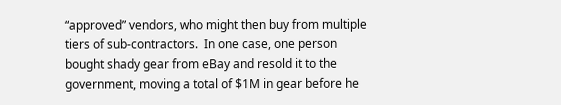“approved” vendors, who might then buy from multiple tiers of sub-contractors.  In one case, one person bought shady gear from eBay and resold it to the government, moving a total of $1M in gear before he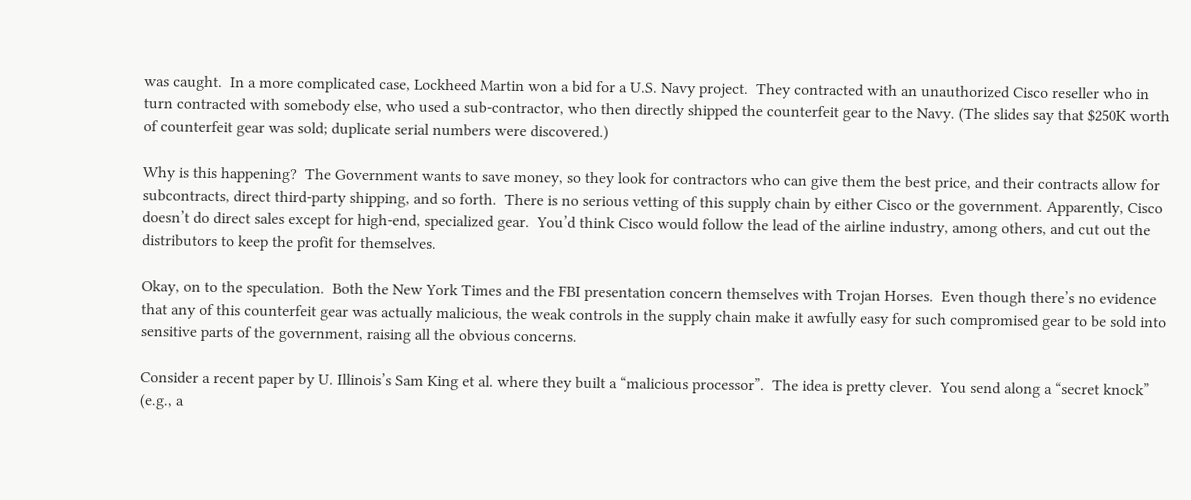was caught.  In a more complicated case, Lockheed Martin won a bid for a U.S. Navy project.  They contracted with an unauthorized Cisco reseller who in turn contracted with somebody else, who used a sub-contractor, who then directly shipped the counterfeit gear to the Navy. (The slides say that $250K worth of counterfeit gear was sold; duplicate serial numbers were discovered.)

Why is this happening?  The Government wants to save money, so they look for contractors who can give them the best price, and their contracts allow for subcontracts, direct third-party shipping, and so forth.  There is no serious vetting of this supply chain by either Cisco or the government. Apparently, Cisco doesn’t do direct sales except for high-end, specialized gear.  You’d think Cisco would follow the lead of the airline industry, among others, and cut out the distributors to keep the profit for themselves.

Okay, on to the speculation.  Both the New York Times and the FBI presentation concern themselves with Trojan Horses.  Even though there’s no evidence that any of this counterfeit gear was actually malicious, the weak controls in the supply chain make it awfully easy for such compromised gear to be sold into sensitive parts of the government, raising all the obvious concerns.

Consider a recent paper by U. Illinois’s Sam King et al. where they built a “malicious processor”.  The idea is pretty clever.  You send along a “secret knock” (e.g., a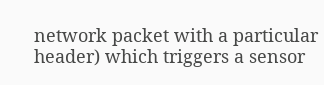network packet with a particular header) which triggers a sensor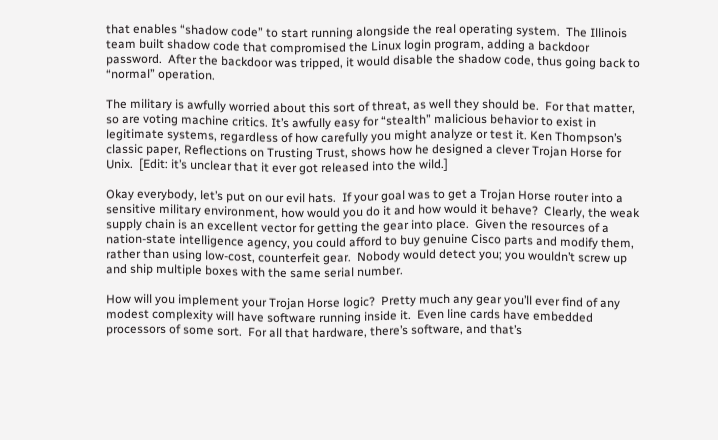that enables “shadow code” to start running alongside the real operating system.  The Illinois team built shadow code that compromised the Linux login program, adding a backdoor password.  After the backdoor was tripped, it would disable the shadow code, thus going back to “normal” operation.

The military is awfully worried about this sort of threat, as well they should be.  For that matter, so are voting machine critics. It’s awfully easy for “stealth” malicious behavior to exist in legitimate systems, regardless of how carefully you might analyze or test it. Ken Thompson’s classic paper, Reflections on Trusting Trust, shows how he designed a clever Trojan Horse for Unix.  [Edit: it’s unclear that it ever got released into the wild.]

Okay everybody, let’s put on our evil hats.  If your goal was to get a Trojan Horse router into a sensitive military environment, how would you do it and how would it behave?  Clearly, the weak supply chain is an excellent vector for getting the gear into place.  Given the resources of a nation-state intelligence agency, you could afford to buy genuine Cisco parts and modify them, rather than using low-cost, counterfeit gear.  Nobody would detect you; you wouldn’t screw up and ship multiple boxes with the same serial number.

How will you implement your Trojan Horse logic?  Pretty much any gear you’ll ever find of any modest complexity will have software running inside it.  Even line cards have embedded processors of some sort.  For all that hardware, there’s software, and that’s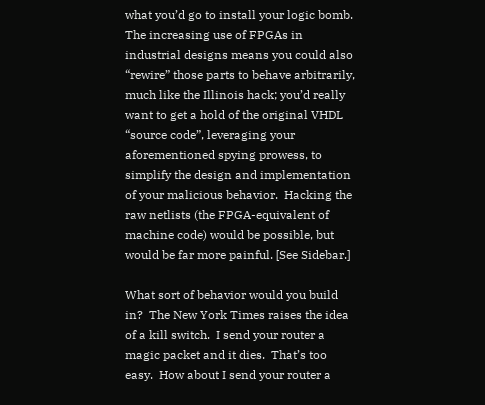what you’d go to install your logic bomb.  The increasing use of FPGAs in industrial designs means you could also “rewire” those parts to behave arbitrarily, much like the Illinois hack; you’d really want to get a hold of the original VHDL “source code”, leveraging your aforementioned spying prowess, to simplify the design and implementation of your malicious behavior.  Hacking the raw netlists (the FPGA-equivalent of machine code) would be possible, but would be far more painful. [See Sidebar.]

What sort of behavior would you build in?  The New York Times raises the idea of a kill switch.  I send your router a magic packet and it dies.  That’s too easy.  How about I send your router a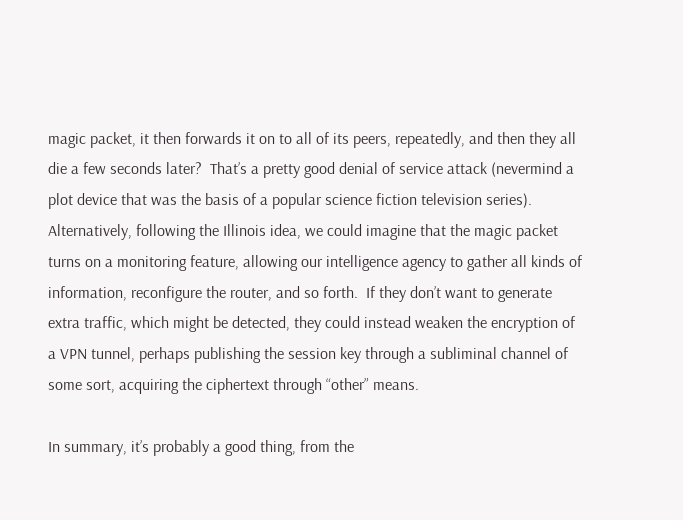magic packet, it then forwards it on to all of its peers, repeatedly, and then they all die a few seconds later?  That’s a pretty good denial of service attack (nevermind a plot device that was the basis of a popular science fiction television series). Alternatively, following the Illinois idea, we could imagine that the magic packet turns on a monitoring feature, allowing our intelligence agency to gather all kinds of information, reconfigure the router, and so forth.  If they don’t want to generate extra traffic, which might be detected, they could instead weaken the encryption of a VPN tunnel, perhaps publishing the session key through a subliminal channel of some sort, acquiring the ciphertext through “other” means.

In summary, it’s probably a good thing, from the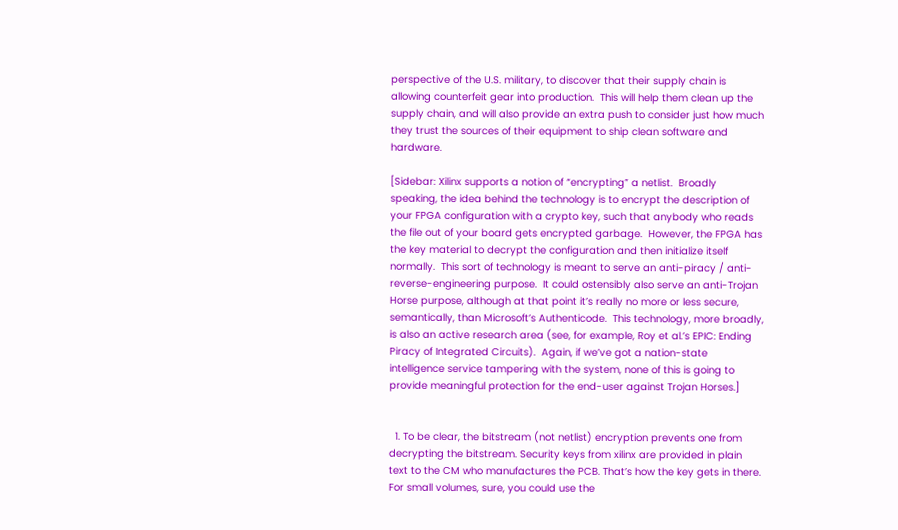perspective of the U.S. military, to discover that their supply chain is allowing counterfeit gear into production.  This will help them clean up the supply chain, and will also provide an extra push to consider just how much they trust the sources of their equipment to ship clean software and hardware.

[Sidebar: Xilinx supports a notion of “encrypting” a netlist.  Broadly speaking, the idea behind the technology is to encrypt the description of your FPGA configuration with a crypto key, such that anybody who reads the file out of your board gets encrypted garbage.  However, the FPGA has the key material to decrypt the configuration and then initialize itself normally.  This sort of technology is meant to serve an anti-piracy / anti-reverse-engineering purpose.  It could ostensibly also serve an anti-Trojan Horse purpose, although at that point it’s really no more or less secure, semantically, than Microsoft’s Authenticode.  This technology, more broadly, is also an active research area (see, for example, Roy et al.’s EPIC: Ending Piracy of Integrated Circuits).  Again, if we’ve got a nation-state intelligence service tampering with the system, none of this is going to provide meaningful protection for the end-user against Trojan Horses.]


  1. To be clear, the bitstream (not netlist) encryption prevents one from decrypting the bitstream. Security keys from xilinx are provided in plain text to the CM who manufactures the PCB. That’s how the key gets in there. For small volumes, sure, you could use the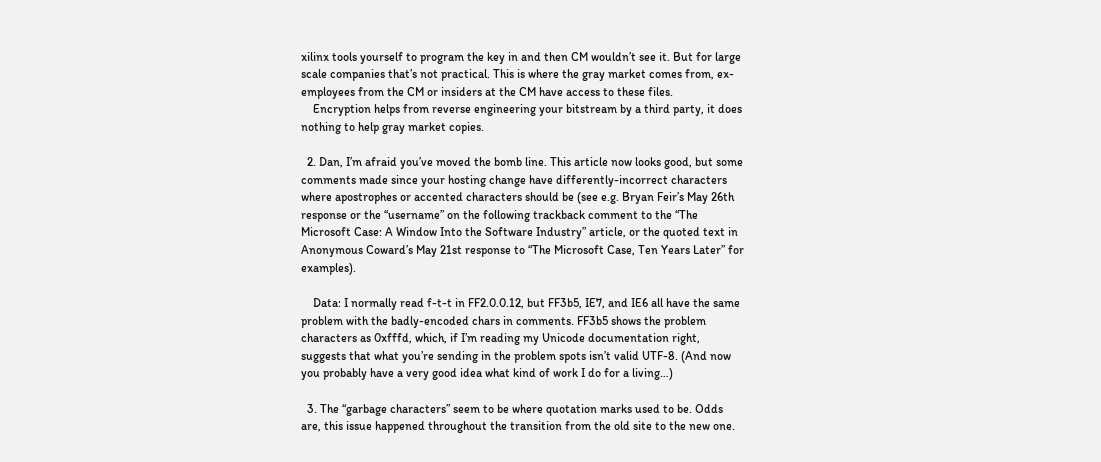xilinx tools yourself to program the key in and then CM wouldn’t see it. But for large scale companies that’s not practical. This is where the gray market comes from, ex-employees from the CM or insiders at the CM have access to these files.
    Encryption helps from reverse engineering your bitstream by a third party, it does nothing to help gray market copies.

  2. Dan, I’m afraid you’ve moved the bomb line. This article now looks good, but some comments made since your hosting change have differently-incorrect characters where apostrophes or accented characters should be (see e.g. Bryan Feir’s May 26th response or the “username” on the following trackback comment to the “The Microsoft Case: A Window Into the Software Industry” article, or the quoted text in Anonymous Coward’s May 21st response to “The Microsoft Case, Ten Years Later” for examples).

    Data: I normally read f-t-t in FF2.0.0.12, but FF3b5, IE7, and IE6 all have the same problem with the badly-encoded chars in comments. FF3b5 shows the problem characters as 0xfffd, which, if I’m reading my Unicode documentation right, suggests that what you’re sending in the problem spots isn’t valid UTF-8. (And now you probably have a very good idea what kind of work I do for a living…)

  3. The “garbage characters” seem to be where quotation marks used to be. Odds are, this issue happened throughout the transition from the old site to the new one.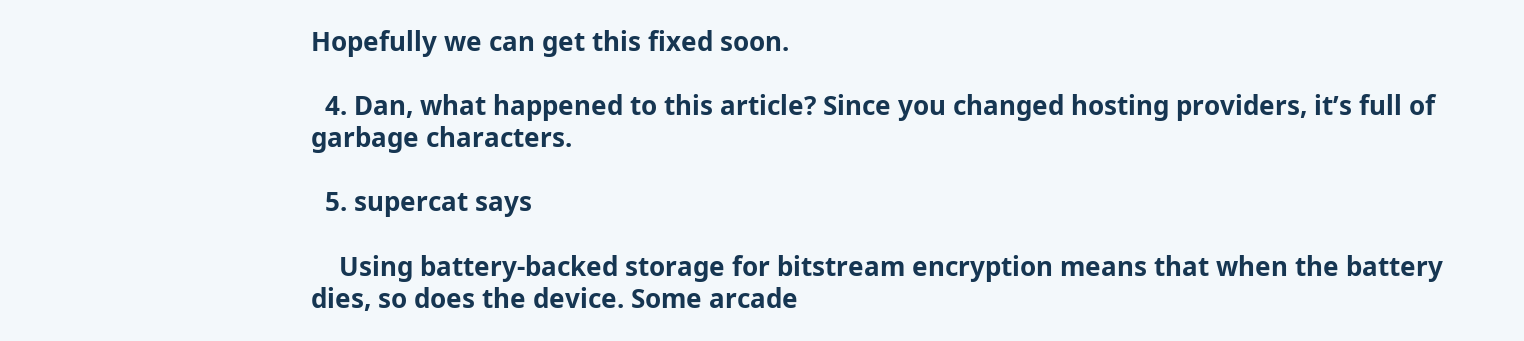Hopefully we can get this fixed soon.

  4. Dan, what happened to this article? Since you changed hosting providers, it’s full of garbage characters.

  5. supercat says

    Using battery-backed storage for bitstream encryption means that when the battery dies, so does the device. Some arcade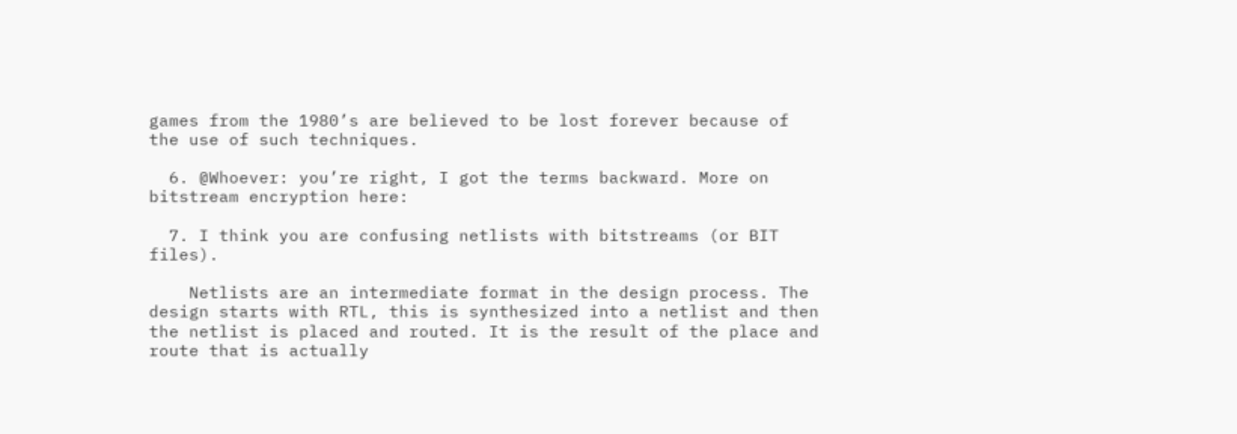games from the 1980’s are believed to be lost forever because of the use of such techniques.

  6. @Whoever: you’re right, I got the terms backward. More on bitstream encryption here:

  7. I think you are confusing netlists with bitstreams (or BIT files).

    Netlists are an intermediate format in the design process. The design starts with RTL, this is synthesized into a netlist and then the netlist is placed and routed. It is the result of the place and route that is actually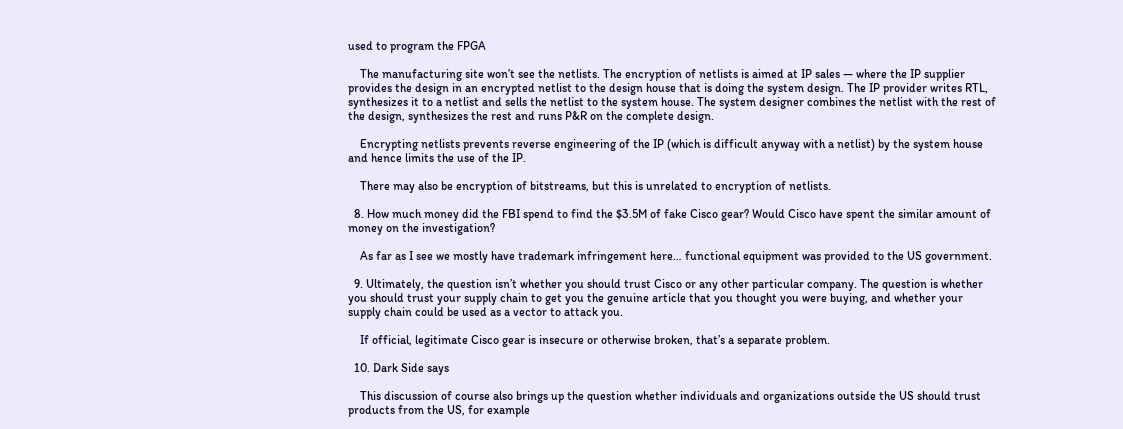used to program the FPGA

    The manufacturing site won’t see the netlists. The encryption of netlists is aimed at IP sales — where the IP supplier provides the design in an encrypted netlist to the design house that is doing the system design. The IP provider writes RTL, synthesizes it to a netlist and sells the netlist to the system house. The system designer combines the netlist with the rest of the design, synthesizes the rest and runs P&R on the complete design.

    Encrypting netlists prevents reverse engineering of the IP (which is difficult anyway with a netlist) by the system house and hence limits the use of the IP.

    There may also be encryption of bitstreams, but this is unrelated to encryption of netlists.

  8. How much money did the FBI spend to find the $3.5M of fake Cisco gear? Would Cisco have spent the similar amount of money on the investigation?

    As far as I see we mostly have trademark infringement here… functional equipment was provided to the US government.

  9. Ultimately, the question isn’t whether you should trust Cisco or any other particular company. The question is whether you should trust your supply chain to get you the genuine article that you thought you were buying, and whether your supply chain could be used as a vector to attack you.

    If official, legitimate Cisco gear is insecure or otherwise broken, that’s a separate problem.

  10. Dark Side says

    This discussion of course also brings up the question whether individuals and organizations outside the US should trust products from the US, for example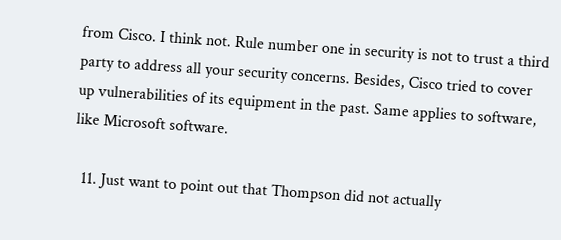from Cisco. I think not. Rule number one in security is not to trust a third party to address all your security concerns. Besides, Cisco tried to cover up vulnerabilities of its equipment in the past. Same applies to software, like Microsoft software.

  11. Just want to point out that Thompson did not actually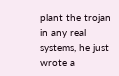plant the trojan in any real systems, he just wrote a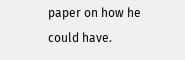paper on how he could have.